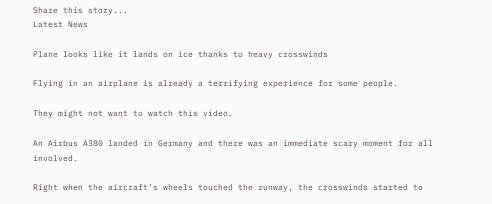Share this story...
Latest News

Plane looks like it lands on ice thanks to heavy crosswinds

Flying in an airplane is already a terrifying experience for some people.

They might not want to watch this video.

An Airbus A380 landed in Germany and there was an immediate scary moment for all involved.

Right when the aircraft’s wheels touched the runway, the crosswinds started to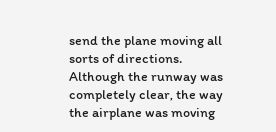send the plane moving all sorts of directions. Although the runway was completely clear, the way the airplane was moving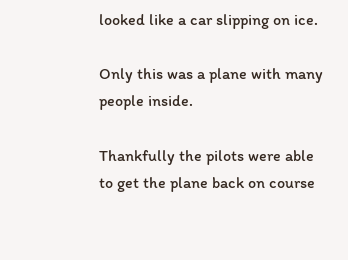looked like a car slipping on ice.

Only this was a plane with many people inside.

Thankfully the pilots were able to get the plane back on course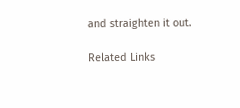and straighten it out.

Related Links